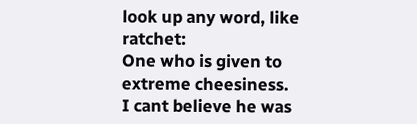look up any word, like ratchet:
One who is given to extreme cheesiness.
I cant believe he was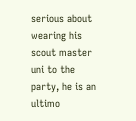serious about wearing his scout master uni to the party, he is an ultimo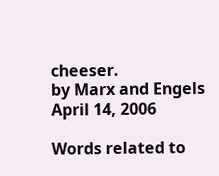cheeser.
by Marx and Engels April 14, 2006

Words related to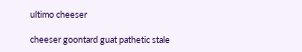ultimo cheeser

cheeser goontard guat pathetic stale